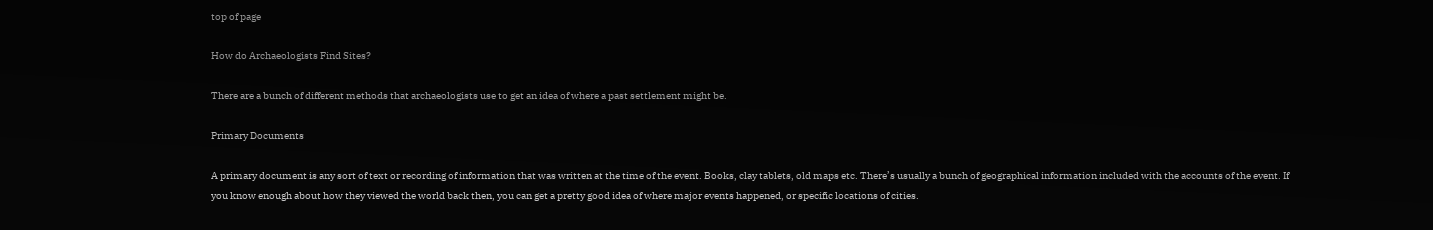top of page

How do Archaeologists Find Sites?

There are a bunch of different methods that archaeologists use to get an idea of where a past settlement might be.

Primary Documents

A primary document is any sort of text or recording of information that was written at the time of the event. Books, clay tablets, old maps etc. There’s usually a bunch of geographical information included with the accounts of the event. If you know enough about how they viewed the world back then, you can get a pretty good idea of where major events happened, or specific locations of cities.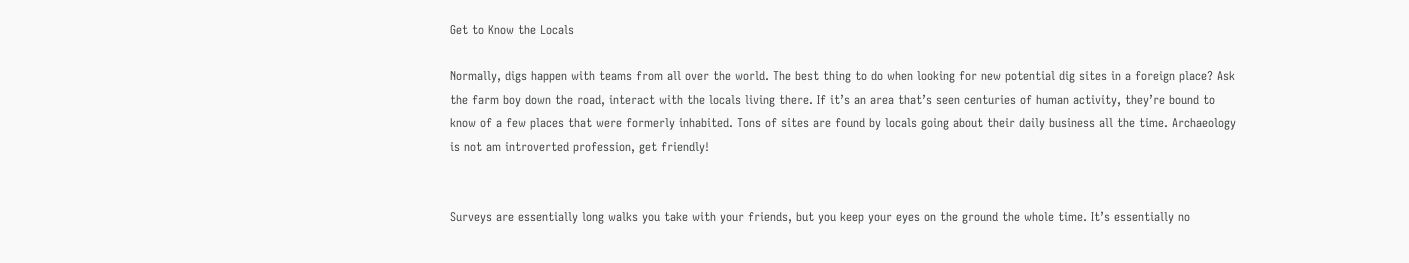Get to Know the Locals

Normally, digs happen with teams from all over the world. The best thing to do when looking for new potential dig sites in a foreign place? Ask the farm boy down the road, interact with the locals living there. If it’s an area that’s seen centuries of human activity, they’re bound to know of a few places that were formerly inhabited. Tons of sites are found by locals going about their daily business all the time. Archaeology is not am introverted profession, get friendly!


Surveys are essentially long walks you take with your friends, but you keep your eyes on the ground the whole time. It’s essentially no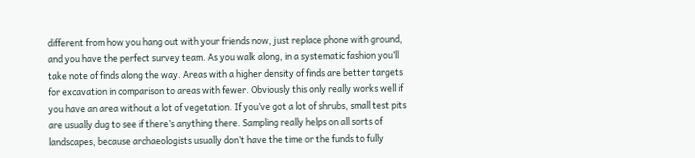different from how you hang out with your friends now, just replace phone with ground, and you have the perfect survey team. As you walk along, in a systematic fashion you’ll take note of finds along the way. Areas with a higher density of finds are better targets for excavation in comparison to areas with fewer. Obviously this only really works well if you have an area without a lot of vegetation. If you’ve got a lot of shrubs, small test pits are usually dug to see if there’s anything there. Sampling really helps on all sorts of landscapes, because archaeologists usually don’t have the time or the funds to fully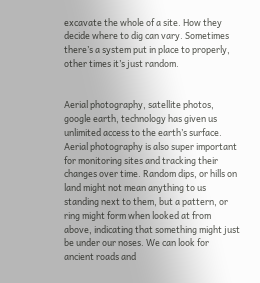excavate the whole of a site. How they decide where to dig can vary. Sometimes there’s a system put in place to properly, other times it’s just random.


Aerial photography, satellite photos, google earth, technology has given us unlimited access to the earth’s surface. Aerial photography is also super important for monitoring sites and tracking their changes over time. Random dips, or hills on land might not mean anything to us standing next to them, but a pattern, or ring might form when looked at from above, indicating that something might just be under our noses. We can look for ancient roads and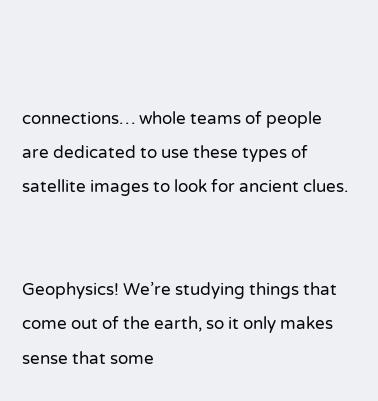connections… whole teams of people are dedicated to use these types of satellite images to look for ancient clues.


Geophysics! We’re studying things that come out of the earth, so it only makes sense that some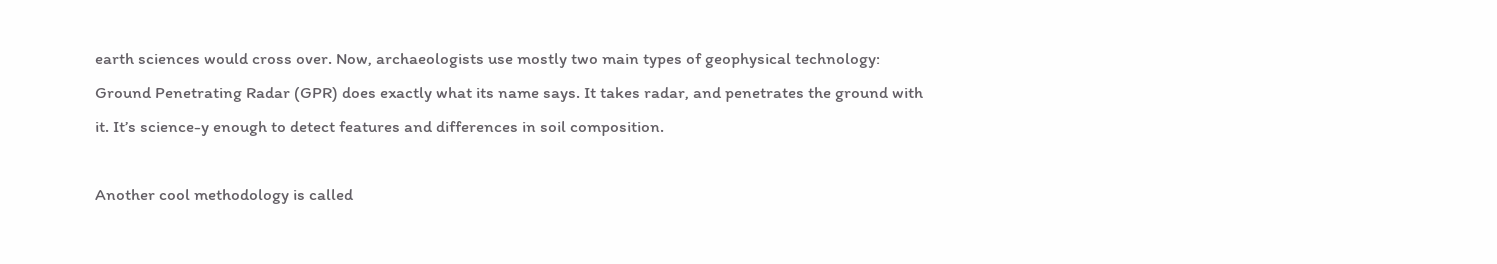earth sciences would cross over. Now, archaeologists use mostly two main types of geophysical technology: Ground Penetrating Radar (GPR) does exactly what its name says. It takes radar, and penetrates the ground with it. It’s science-y enough to detect features and differences in soil composition.

Another cool methodology is called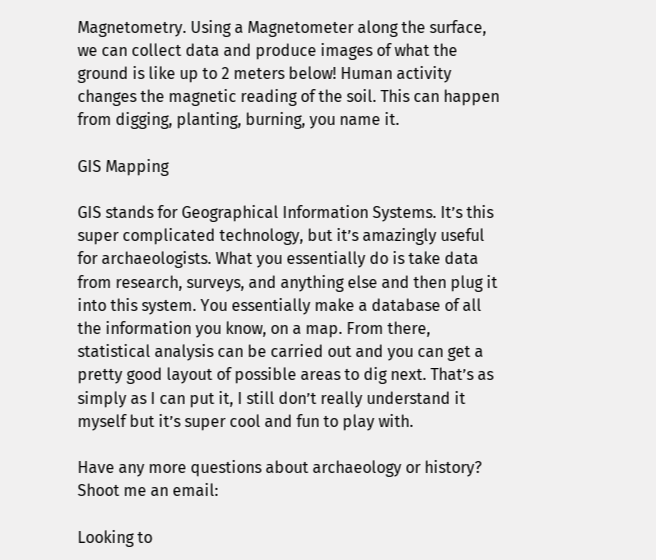Magnetometry. Using a Magnetometer along the surface, we can collect data and produce images of what the ground is like up to 2 meters below! Human activity changes the magnetic reading of the soil. This can happen from digging, planting, burning, you name it.

GIS Mapping

GIS stands for Geographical Information Systems. It’s this super complicated technology, but it’s amazingly useful for archaeologists. What you essentially do is take data from research, surveys, and anything else and then plug it into this system. You essentially make a database of all the information you know, on a map. From there, statistical analysis can be carried out and you can get a pretty good layout of possible areas to dig next. That’s as simply as I can put it, I still don’t really understand it myself but it’s super cool and fun to play with.

Have any more questions about archaeology or history? Shoot me an email:

Looking to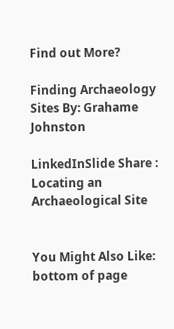Find out More?

Finding Archaeology Sites By: Grahame Johnston

LinkedInSlide Share : Locating an Archaeological Site


You Might Also Like:
bottom of page